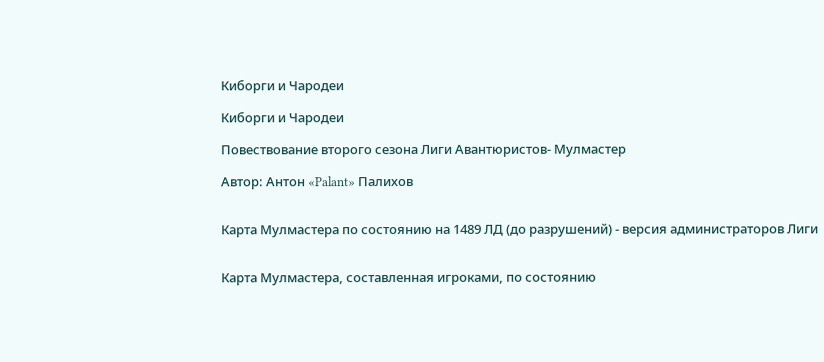Киборги и Чародеи

Киборги и Чародеи

Повествование второго сезона Лиги Авантюристов- Мулмастер

Автор: Антон «Palant» Палихов


Карта Мулмастера по состоянию на 1489 ЛД (до разрушений) - версия администраторов Лиги


Карта Мулмастера, составленная игроками, по состоянию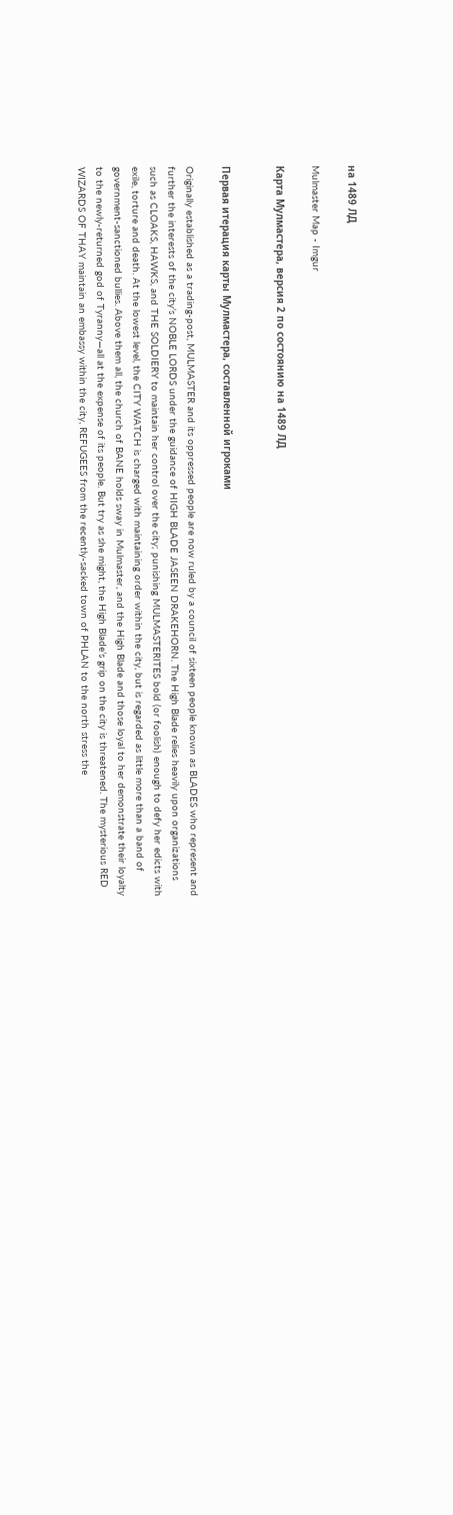на 1489 ЛД

Mulmaster Map - Imgur

Карта Мулмастера, версия 2 по состоянию на 1489 ЛД


Первая итерация карты Мулмастера, составленной игроками

Originally established as a trading-post, MULMASTER and its oppressed people are now ruled by a council of sixteen people known as BLADES who represent and further the interests of the city’s NOBLE LORDS under the guidance of HIGH BLADE JASEEN DRAKEHORN. The High Blade relies heavily upon organizations such as CLOAKS, HAWKS, and THE SOLDIERY to maintain her control over the city; punishing MULMASTERITES bold (or foolish) enough to defy her edicts with exile, torture and death. At the lowest level, the CITY WATCH is charged with maintaining order within the city, but is regarded as little more than a band of government-sanctioned bullies. Above them all, the church of BANE holds sway in Mulmaster, and the High Blade and those loyal to her demonstrate their loyalty to the newly-returned god of Tyranny—all at the expense of its people. But try as she might, the High Blade’s grip on the city is threatened. The mysterious RED WIZARDS OF THAY maintain an embassy within the city, REFUGEES from the recently-sacked town of PHLAN to the north stress the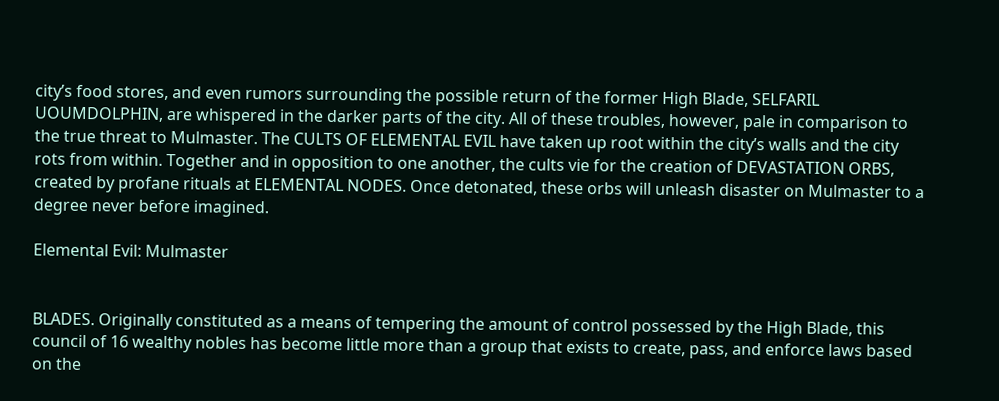city’s food stores, and even rumors surrounding the possible return of the former High Blade, SELFARIL UOUMDOLPHIN, are whispered in the darker parts of the city. All of these troubles, however, pale in comparison to the true threat to Mulmaster. The CULTS OF ELEMENTAL EVIL have taken up root within the city’s walls and the city rots from within. Together and in opposition to one another, the cults vie for the creation of DEVASTATION ORBS, created by profane rituals at ELEMENTAL NODES. Once detonated, these orbs will unleash disaster on Mulmaster to a degree never before imagined.

Elemental Evil: Mulmaster


BLADES. Originally constituted as a means of tempering the amount of control possessed by the High Blade, this council of 16 wealthy nobles has become little more than a group that exists to create, pass, and enforce laws based on the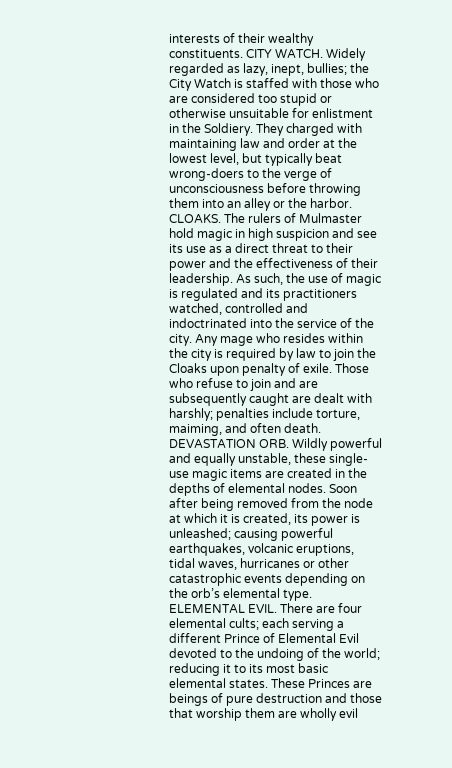interests of their wealthy constituents. CITY WATCH. Widely regarded as lazy, inept, bullies; the City Watch is staffed with those who are considered too stupid or otherwise unsuitable for enlistment in the Soldiery. They charged with maintaining law and order at the lowest level, but typically beat wrong-doers to the verge of unconsciousness before throwing them into an alley or the harbor. CLOAKS. The rulers of Mulmaster hold magic in high suspicion and see its use as a direct threat to their power and the effectiveness of their leadership. As such, the use of magic is regulated and its practitioners watched, controlled and indoctrinated into the service of the city. Any mage who resides within the city is required by law to join the Cloaks upon penalty of exile. Those who refuse to join and are subsequently caught are dealt with harshly; penalties include torture, maiming, and often death. DEVASTATION ORB. Wildly powerful and equally unstable, these single-use magic items are created in the depths of elemental nodes. Soon after being removed from the node at which it is created, its power is unleashed; causing powerful earthquakes, volcanic eruptions, tidal waves, hurricanes or other catastrophic events depending on the orb’s elemental type. ELEMENTAL EVIL. There are four elemental cults; each serving a different Prince of Elemental Evil devoted to the undoing of the world; reducing it to its most basic elemental states. These Princes are beings of pure destruction and those that worship them are wholly evil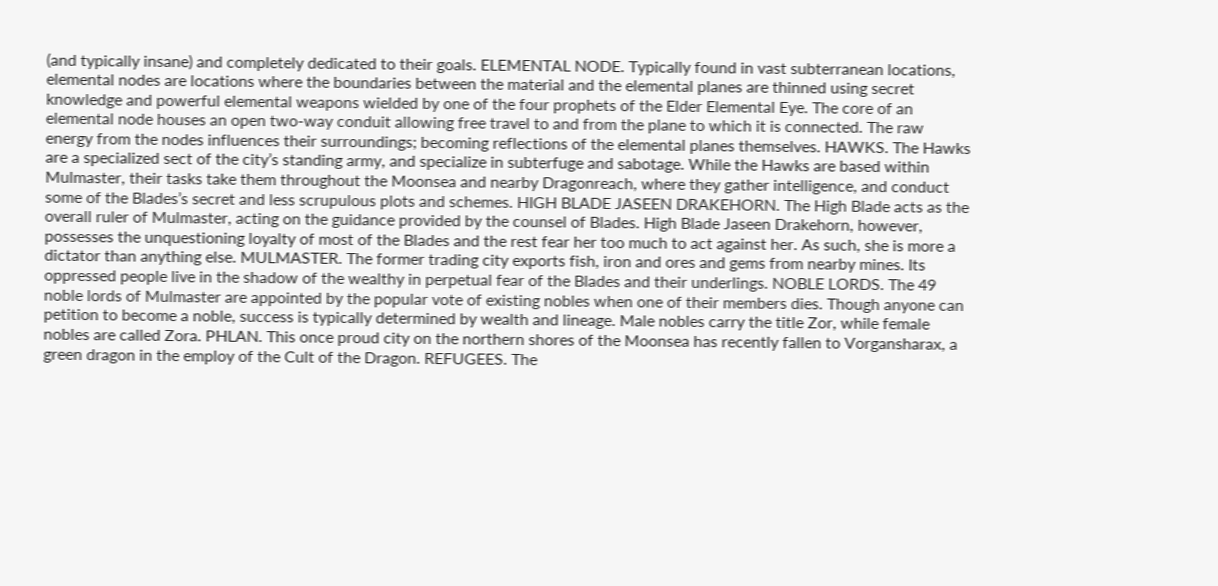(and typically insane) and completely dedicated to their goals. ELEMENTAL NODE. Typically found in vast subterranean locations, elemental nodes are locations where the boundaries between the material and the elemental planes are thinned using secret knowledge and powerful elemental weapons wielded by one of the four prophets of the Elder Elemental Eye. The core of an elemental node houses an open two-way conduit allowing free travel to and from the plane to which it is connected. The raw energy from the nodes influences their surroundings; becoming reflections of the elemental planes themselves. HAWKS. The Hawks are a specialized sect of the city’s standing army, and specialize in subterfuge and sabotage. While the Hawks are based within Mulmaster, their tasks take them throughout the Moonsea and nearby Dragonreach, where they gather intelligence, and conduct some of the Blades’s secret and less scrupulous plots and schemes. HIGH BLADE JASEEN DRAKEHORN. The High Blade acts as the overall ruler of Mulmaster, acting on the guidance provided by the counsel of Blades. High Blade Jaseen Drakehorn, however, possesses the unquestioning loyalty of most of the Blades and the rest fear her too much to act against her. As such, she is more a dictator than anything else. MULMASTER. The former trading city exports fish, iron and ores and gems from nearby mines. Its oppressed people live in the shadow of the wealthy in perpetual fear of the Blades and their underlings. NOBLE LORDS. The 49 noble lords of Mulmaster are appointed by the popular vote of existing nobles when one of their members dies. Though anyone can petition to become a noble, success is typically determined by wealth and lineage. Male nobles carry the title Zor, while female nobles are called Zora. PHLAN. This once proud city on the northern shores of the Moonsea has recently fallen to Vorgansharax, a green dragon in the employ of the Cult of the Dragon. REFUGEES. The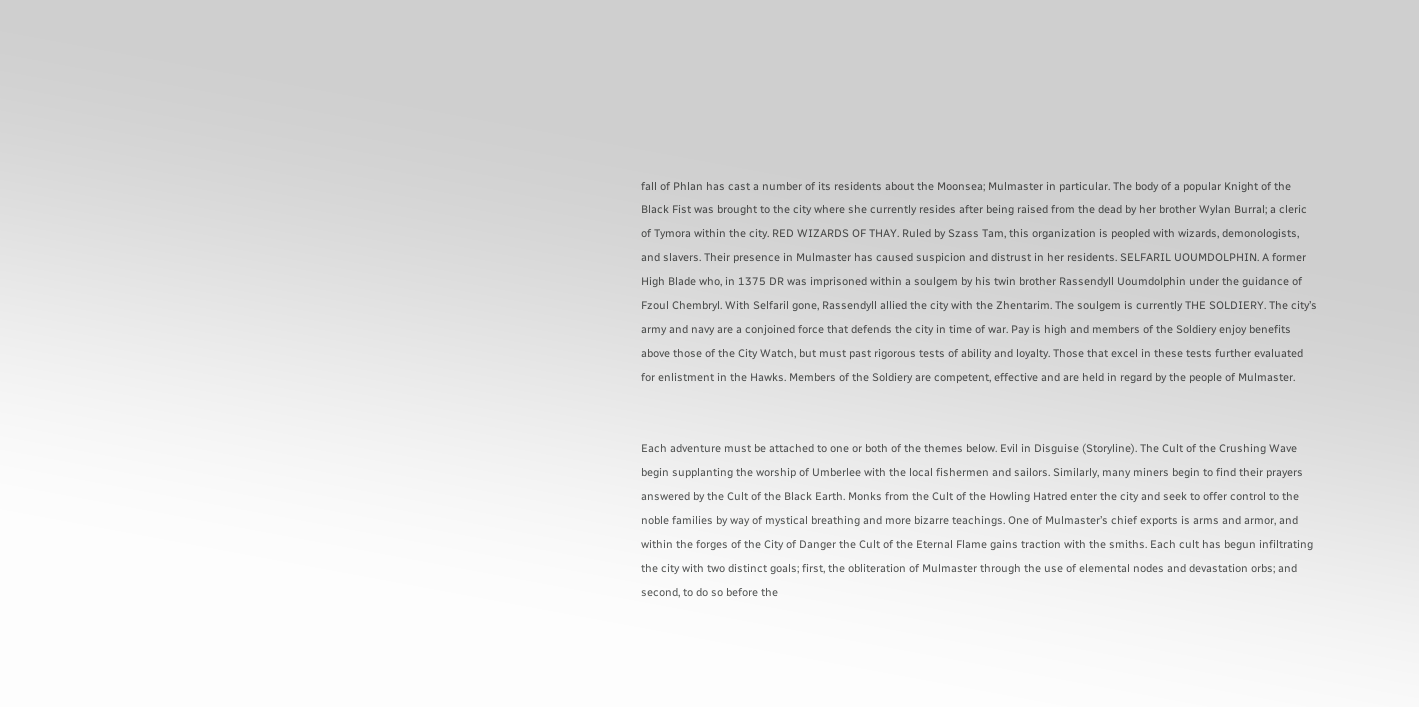fall of Phlan has cast a number of its residents about the Moonsea; Mulmaster in particular. The body of a popular Knight of the Black Fist was brought to the city where she currently resides after being raised from the dead by her brother Wylan Burral; a cleric of Tymora within the city. RED WIZARDS OF THAY. Ruled by Szass Tam, this organization is peopled with wizards, demonologists, and slavers. Their presence in Mulmaster has caused suspicion and distrust in her residents. SELFARIL UOUMDOLPHIN. A former High Blade who, in 1375 DR was imprisoned within a soulgem by his twin brother Rassendyll Uoumdolphin under the guidance of Fzoul Chembryl. With Selfaril gone, Rassendyll allied the city with the Zhentarim. The soulgem is currently THE SOLDIERY. The city’s army and navy are a conjoined force that defends the city in time of war. Pay is high and members of the Soldiery enjoy benefits above those of the City Watch, but must past rigorous tests of ability and loyalty. Those that excel in these tests further evaluated for enlistment in the Hawks. Members of the Soldiery are competent, effective and are held in regard by the people of Mulmaster.


Each adventure must be attached to one or both of the themes below. Evil in Disguise (Storyline). The Cult of the Crushing Wave begin supplanting the worship of Umberlee with the local fishermen and sailors. Similarly, many miners begin to find their prayers answered by the Cult of the Black Earth. Monks from the Cult of the Howling Hatred enter the city and seek to offer control to the noble families by way of mystical breathing and more bizarre teachings. One of Mulmaster’s chief exports is arms and armor, and within the forges of the City of Danger the Cult of the Eternal Flame gains traction with the smiths. Each cult has begun infiltrating the city with two distinct goals; first, the obliteration of Mulmaster through the use of elemental nodes and devastation orbs; and second, to do so before the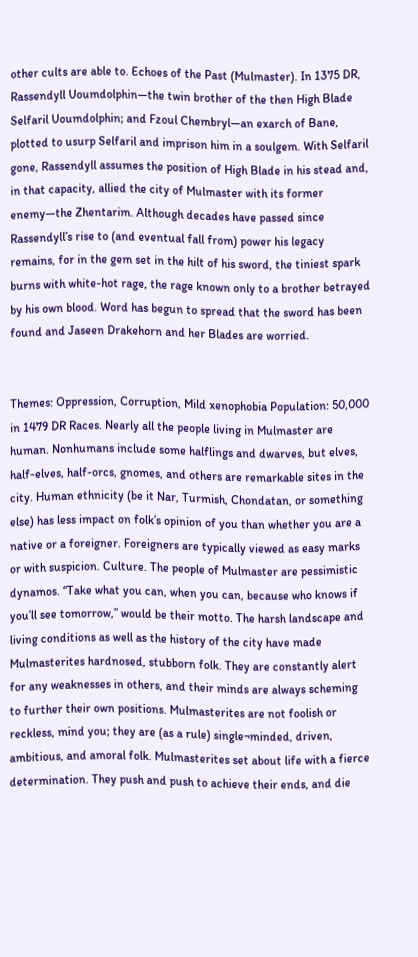other cults are able to. Echoes of the Past (Mulmaster). In 1375 DR, Rassendyll Uoumdolphin—the twin brother of the then High Blade Selfaril Uoumdolphin; and Fzoul Chembryl—an exarch of Bane, plotted to usurp Selfaril and imprison him in a soulgem. With Selfaril gone, Rassendyll assumes the position of High Blade in his stead and, in that capacity, allied the city of Mulmaster with its former enemy—the Zhentarim. Although decades have passed since Rassendyll’s rise to (and eventual fall from) power his legacy remains, for in the gem set in the hilt of his sword, the tiniest spark burns with white-hot rage, the rage known only to a brother betrayed by his own blood. Word has begun to spread that the sword has been found and Jaseen Drakehorn and her Blades are worried.


Themes: Oppression, Corruption, Mild xenophobia Population: 50,000 in 1479 DR Races. Nearly all the people living in Mulmaster are human. Nonhumans include some halflings and dwarves, but elves, half-elves, half-orcs, gnomes, and others are remarkable sites in the city. Human ethnicity (be it Nar, Turmish, Chondatan, or something else) has less impact on folk’s opinion of you than whether you are a native or a foreigner. Foreigners are typically viewed as easy marks or with suspicion. Culture. The people of Mulmaster are pessimistic dynamos. “Take what you can, when you can, because who knows if you’ll see tomorrow,” would be their motto. The harsh landscape and living conditions as well as the history of the city have made Mulmasterites hardnosed, stubborn folk. They are constantly alert for any weaknesses in others, and their minds are always scheming to further their own positions. Mulmasterites are not foolish or reckless, mind you; they are (as a rule) single¬minded, driven, ambitious, and amoral folk. Mulmasterites set about life with a fierce determination. They push and push to achieve their ends, and die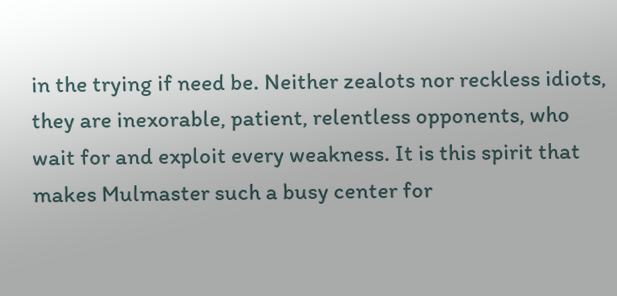in the trying if need be. Neither zealots nor reckless idiots, they are inexorable, patient, relentless opponents, who wait for and exploit every weakness. It is this spirit that makes Mulmaster such a busy center for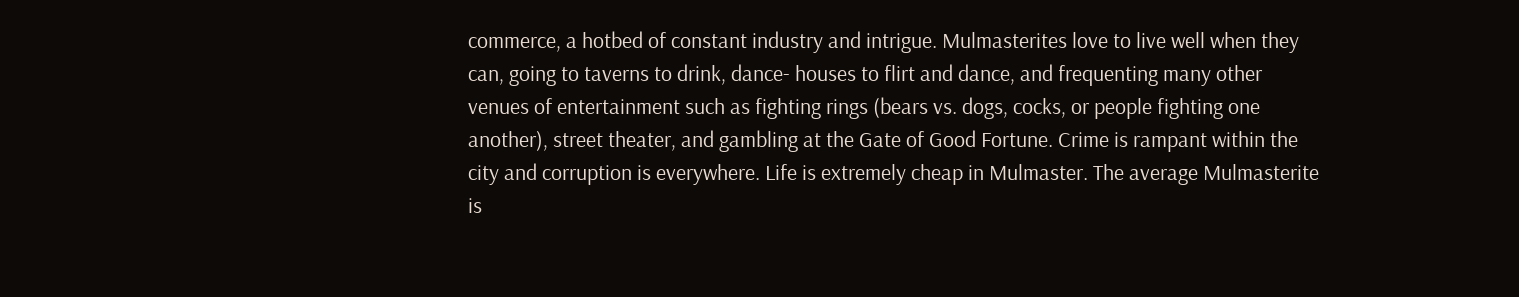commerce, a hotbed of constant industry and intrigue. Mulmasterites love to live well when they can, going to taverns to drink, dance- houses to flirt and dance, and frequenting many other venues of entertainment such as fighting rings (bears vs. dogs, cocks, or people fighting one another), street theater, and gambling at the Gate of Good Fortune. Crime is rampant within the city and corruption is everywhere. Life is extremely cheap in Mulmaster. The average Mulmasterite is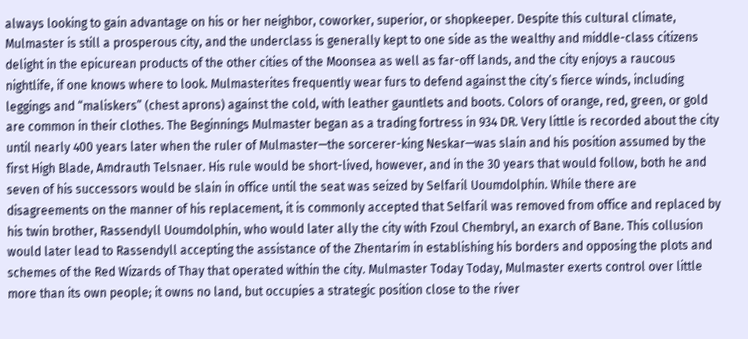always looking to gain advantage on his or her neighbor, coworker, superior, or shopkeeper. Despite this cultural climate, Mulmaster is still a prosperous city, and the underclass is generally kept to one side as the wealthy and middle-class citizens delight in the epicurean products of the other cities of the Moonsea as well as far-off lands, and the city enjoys a raucous nightlife, if one knows where to look. Mulmasterites frequently wear furs to defend against the city’s fierce winds, including leggings and “maliskers” (chest aprons) against the cold, with leather gauntlets and boots. Colors of orange, red, green, or gold are common in their clothes. The Beginnings Mulmaster began as a trading fortress in 934 DR. Very little is recorded about the city until nearly 400 years later when the ruler of Mulmaster—the sorcerer-king Neskar—was slain and his position assumed by the first High Blade, Amdrauth Telsnaer. His rule would be short-lived, however, and in the 30 years that would follow, both he and seven of his successors would be slain in office until the seat was seized by Selfaril Uoumdolphin. While there are disagreements on the manner of his replacement, it is commonly accepted that Selfaril was removed from office and replaced by his twin brother, Rassendyll Uoumdolphin, who would later ally the city with Fzoul Chembryl, an exarch of Bane. This collusion would later lead to Rassendyll accepting the assistance of the Zhentarim in establishing his borders and opposing the plots and schemes of the Red Wizards of Thay that operated within the city. Mulmaster Today Today, Mulmaster exerts control over little more than its own people; it owns no land, but occupies a strategic position close to the river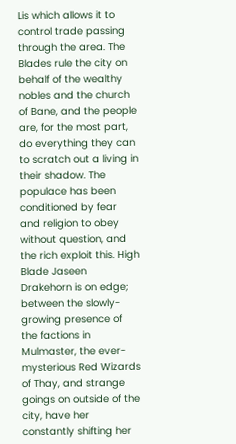Lis which allows it to control trade passing through the area. The Blades rule the city on behalf of the wealthy nobles and the church of Bane, and the people are, for the most part, do everything they can to scratch out a living in their shadow. The populace has been conditioned by fear and religion to obey without question, and the rich exploit this. High Blade Jaseen Drakehorn is on edge; between the slowly-growing presence of the factions in Mulmaster, the ever-mysterious Red Wizards of Thay, and strange goings on outside of the city, have her constantly shifting her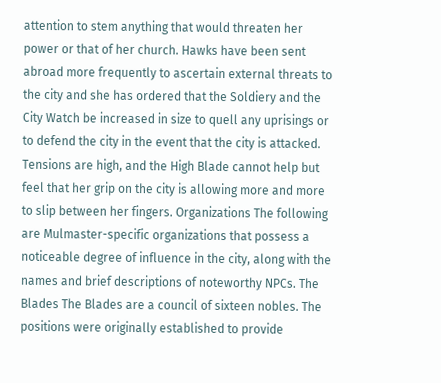attention to stem anything that would threaten her power or that of her church. Hawks have been sent abroad more frequently to ascertain external threats to the city and she has ordered that the Soldiery and the City Watch be increased in size to quell any uprisings or to defend the city in the event that the city is attacked. Tensions are high, and the High Blade cannot help but feel that her grip on the city is allowing more and more to slip between her fingers. Organizations The following are Mulmaster-specific organizations that possess a noticeable degree of influence in the city, along with the names and brief descriptions of noteworthy NPCs. The Blades The Blades are a council of sixteen nobles. The positions were originally established to provide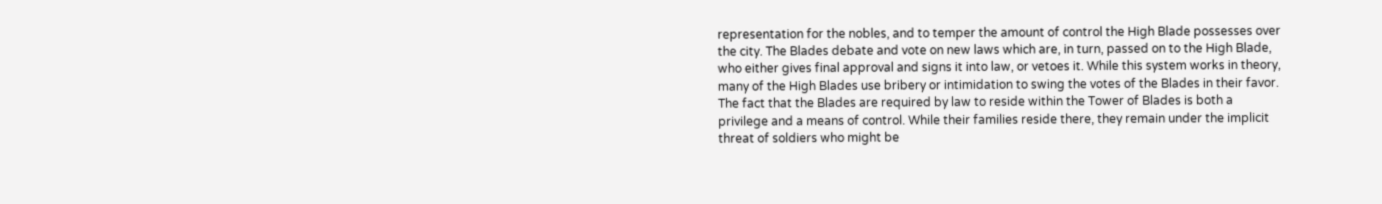representation for the nobles, and to temper the amount of control the High Blade possesses over the city. The Blades debate and vote on new laws which are, in turn, passed on to the High Blade, who either gives final approval and signs it into law, or vetoes it. While this system works in theory, many of the High Blades use bribery or intimidation to swing the votes of the Blades in their favor. The fact that the Blades are required by law to reside within the Tower of Blades is both a privilege and a means of control. While their families reside there, they remain under the implicit threat of soldiers who might be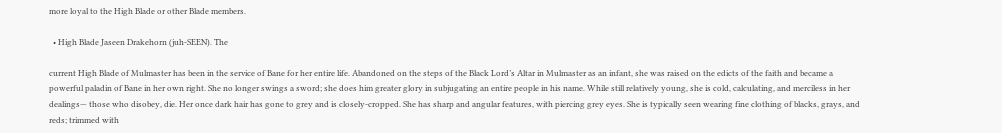more loyal to the High Blade or other Blade members.

  • High Blade Jaseen Drakehorn (juh-SEEN). The

current High Blade of Mulmaster has been in the service of Bane for her entire life. Abandoned on the steps of the Black Lord’s Altar in Mulmaster as an infant, she was raised on the edicts of the faith and became a powerful paladin of Bane in her own right. She no longer swings a sword; she does him greater glory in subjugating an entire people in his name. While still relatively young, she is cold, calculating, and merciless in her dealings— those who disobey, die. Her once dark hair has gone to grey and is closely-cropped. She has sharp and angular features, with piercing grey eyes. She is typically seen wearing fine clothing of blacks, grays, and reds; trimmed with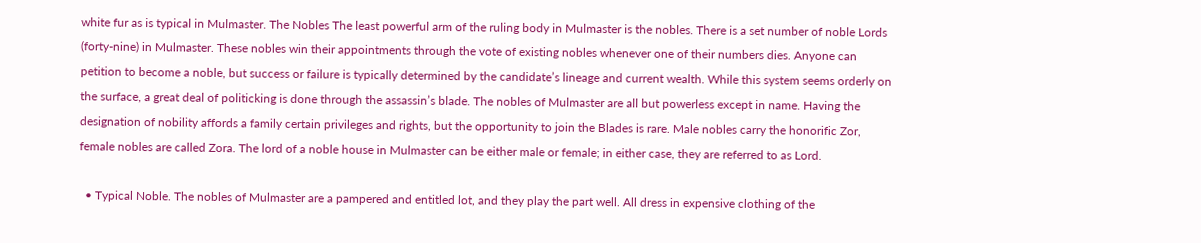white fur as is typical in Mulmaster. The Nobles The least powerful arm of the ruling body in Mulmaster is the nobles. There is a set number of noble Lords (forty-nine) in Mulmaster. These nobles win their appointments through the vote of existing nobles whenever one of their numbers dies. Anyone can petition to become a noble, but success or failure is typically determined by the candidate’s lineage and current wealth. While this system seems orderly on the surface, a great deal of politicking is done through the assassin’s blade. The nobles of Mulmaster are all but powerless except in name. Having the designation of nobility affords a family certain privileges and rights, but the opportunity to join the Blades is rare. Male nobles carry the honorific Zor, female nobles are called Zora. The lord of a noble house in Mulmaster can be either male or female; in either case, they are referred to as Lord.

  • Typical Noble. The nobles of Mulmaster are a pampered and entitled lot, and they play the part well. All dress in expensive clothing of the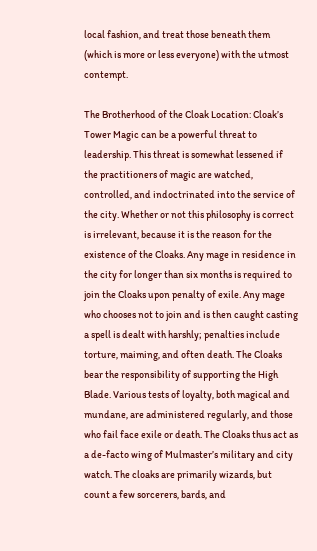local fashion, and treat those beneath them (which is more or less everyone) with the utmost contempt.

The Brotherhood of the Cloak Location: Cloak’s Tower Magic can be a powerful threat to leadership. This threat is somewhat lessened if the practitioners of magic are watched, controlled, and indoctrinated into the service of the city. Whether or not this philosophy is correct is irrelevant, because it is the reason for the existence of the Cloaks. Any mage in residence in the city for longer than six months is required to join the Cloaks upon penalty of exile. Any mage who chooses not to join and is then caught casting a spell is dealt with harshly; penalties include torture, maiming, and often death. The Cloaks bear the responsibility of supporting the High Blade. Various tests of loyalty, both magical and mundane, are administered regularly, and those who fail face exile or death. The Cloaks thus act as a de-facto wing of Mulmaster’s military and city watch. The cloaks are primarily wizards, but count a few sorcerers, bards, and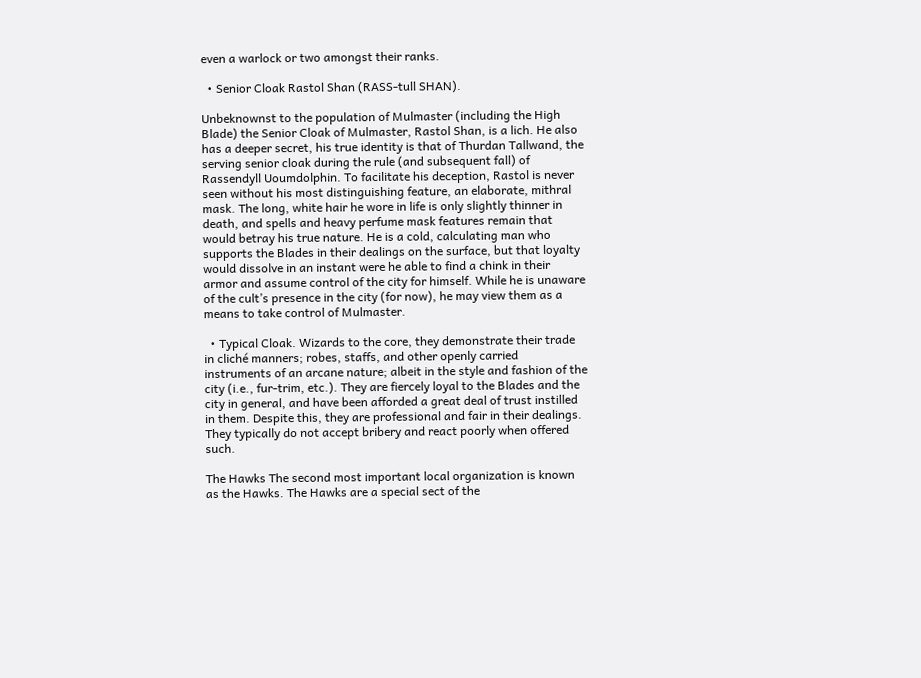even a warlock or two amongst their ranks.

  • Senior Cloak Rastol Shan (RASS-tull SHAN).

Unbeknownst to the population of Mulmaster (including the High Blade) the Senior Cloak of Mulmaster, Rastol Shan, is a lich. He also has a deeper secret, his true identity is that of Thurdan Tallwand, the serving senior cloak during the rule (and subsequent fall) of Rassendyll Uoumdolphin. To facilitate his deception, Rastol is never seen without his most distinguishing feature, an elaborate, mithral mask. The long, white hair he wore in life is only slightly thinner in death, and spells and heavy perfume mask features remain that would betray his true nature. He is a cold, calculating man who supports the Blades in their dealings on the surface, but that loyalty would dissolve in an instant were he able to find a chink in their armor and assume control of the city for himself. While he is unaware of the cult’s presence in the city (for now), he may view them as a means to take control of Mulmaster.

  • Typical Cloak. Wizards to the core, they demonstrate their trade in cliché manners; robes, staffs, and other openly carried instruments of an arcane nature; albeit in the style and fashion of the city (i.e., fur-trim, etc.). They are fiercely loyal to the Blades and the city in general, and have been afforded a great deal of trust instilled in them. Despite this, they are professional and fair in their dealings. They typically do not accept bribery and react poorly when offered such.

The Hawks The second most important local organization is known as the Hawks. The Hawks are a special sect of the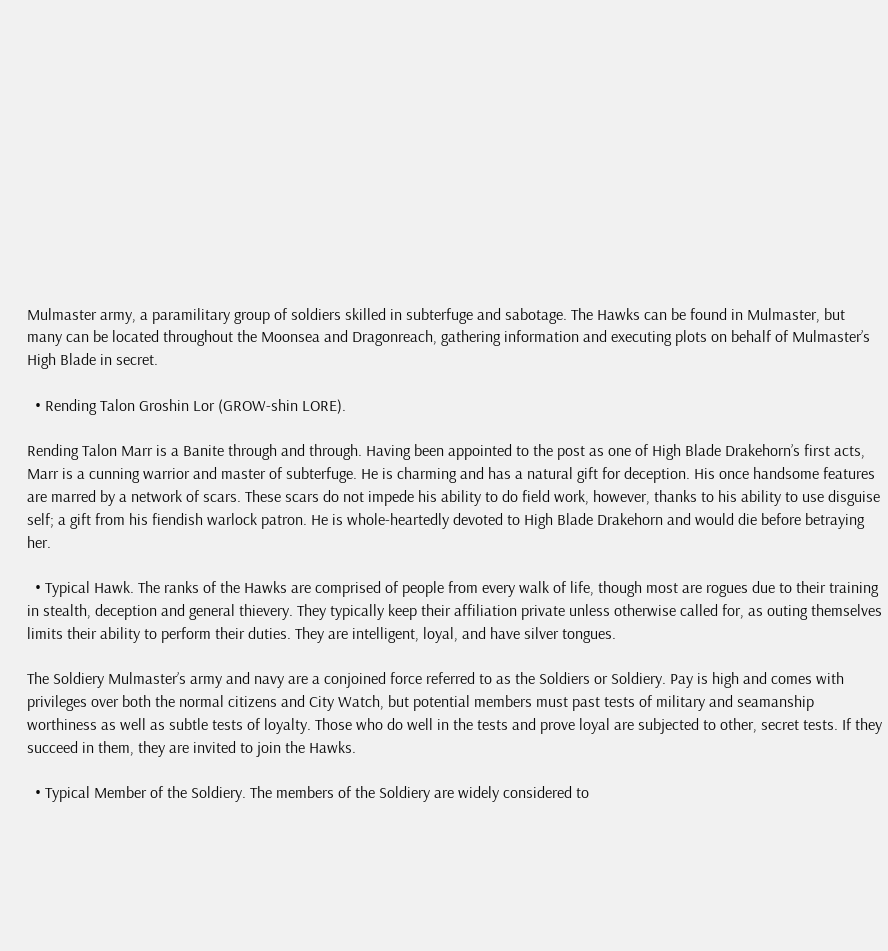Mulmaster army, a paramilitary group of soldiers skilled in subterfuge and sabotage. The Hawks can be found in Mulmaster, but many can be located throughout the Moonsea and Dragonreach, gathering information and executing plots on behalf of Mulmaster’s High Blade in secret.

  • Rending Talon Groshin Lor (GROW-shin LORE).

Rending Talon Marr is a Banite through and through. Having been appointed to the post as one of High Blade Drakehorn’s first acts, Marr is a cunning warrior and master of subterfuge. He is charming and has a natural gift for deception. His once handsome features are marred by a network of scars. These scars do not impede his ability to do field work, however, thanks to his ability to use disguise self; a gift from his fiendish warlock patron. He is whole-heartedly devoted to High Blade Drakehorn and would die before betraying her.

  • Typical Hawk. The ranks of the Hawks are comprised of people from every walk of life, though most are rogues due to their training in stealth, deception and general thievery. They typically keep their affiliation private unless otherwise called for, as outing themselves limits their ability to perform their duties. They are intelligent, loyal, and have silver tongues.

The Soldiery Mulmaster’s army and navy are a conjoined force referred to as the Soldiers or Soldiery. Pay is high and comes with privileges over both the normal citizens and City Watch, but potential members must past tests of military and seamanship worthiness as well as subtle tests of loyalty. Those who do well in the tests and prove loyal are subjected to other, secret tests. If they succeed in them, they are invited to join the Hawks.

  • Typical Member of the Soldiery. The members of the Soldiery are widely considered to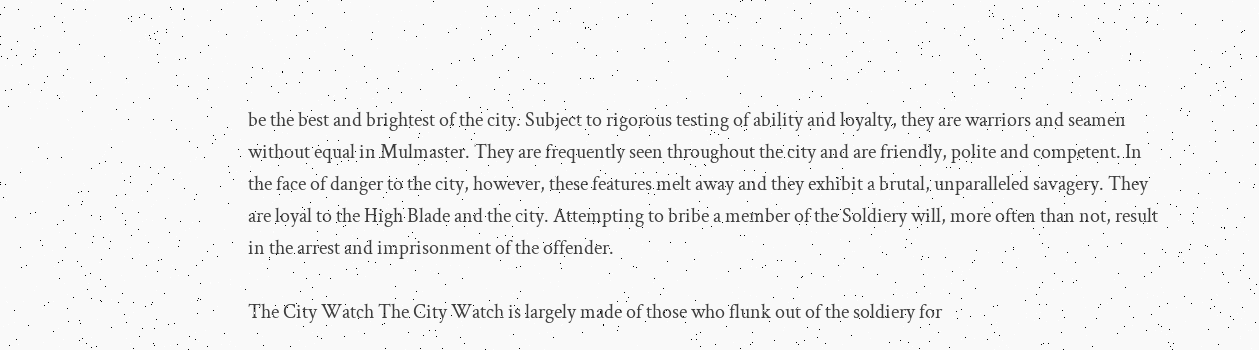be the best and brightest of the city. Subject to rigorous testing of ability and loyalty, they are warriors and seamen without equal in Mulmaster. They are frequently seen throughout the city and are friendly, polite and competent. In the face of danger to the city, however, these features melt away and they exhibit a brutal, unparalleled savagery. They are loyal to the High Blade and the city. Attempting to bribe a member of the Soldiery will, more often than not, result in the arrest and imprisonment of the offender.

The City Watch The City Watch is largely made of those who flunk out of the soldiery for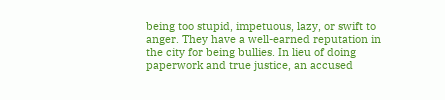being too stupid, impetuous, lazy, or swift to anger. They have a well-earned reputation in the city for being bullies. In lieu of doing paperwork and true justice, an accused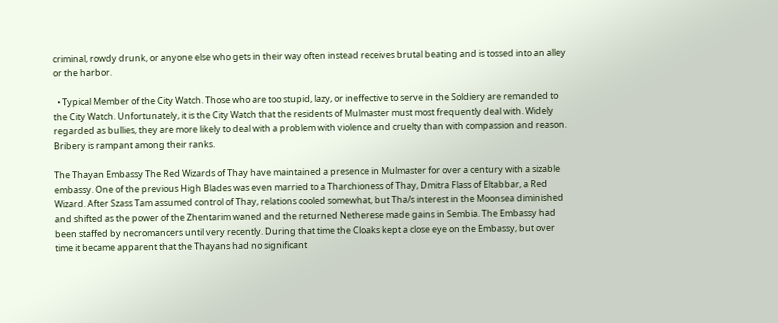criminal, rowdy drunk, or anyone else who gets in their way often instead receives brutal beating and is tossed into an alley or the harbor.

  • Typical Member of the City Watch. Those who are too stupid, lazy, or ineffective to serve in the Soldiery are remanded to the City Watch. Unfortunately, it is the City Watch that the residents of Mulmaster must most frequently deal with. Widely regarded as bullies, they are more likely to deal with a problem with violence and cruelty than with compassion and reason. Bribery is rampant among their ranks.

The Thayan Embassy The Red Wizards of Thay have maintained a presence in Mulmaster for over a century with a sizable embassy. One of the previous High Blades was even married to a Tharchioness of Thay, Dmitra Flass of Eltabbar, a Red Wizard. After Szass Tam assumed control of Thay, relations cooled somewhat, but Tha/s interest in the Moonsea diminished and shifted as the power of the Zhentarim waned and the returned Netherese made gains in Sembia. The Embassy had been staffed by necromancers until very recently. During that time the Cloaks kept a close eye on the Embassy, but over time it became apparent that the Thayans had no significant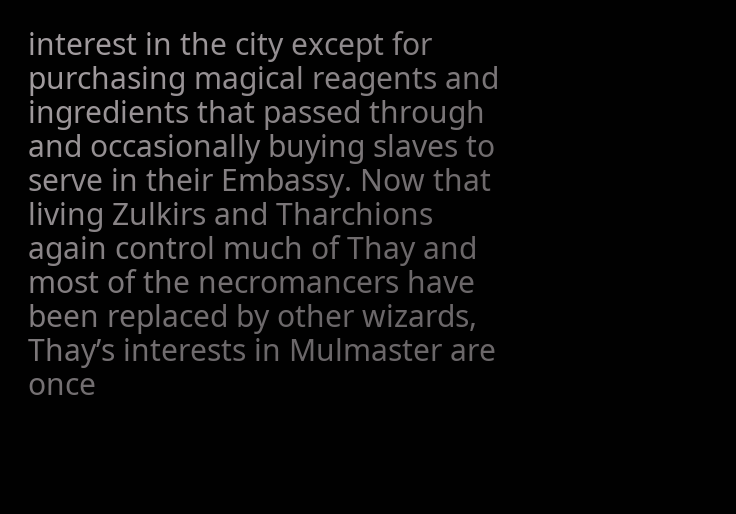interest in the city except for purchasing magical reagents and ingredients that passed through and occasionally buying slaves to serve in their Embassy. Now that living Zulkirs and Tharchions again control much of Thay and most of the necromancers have been replaced by other wizards, Thay’s interests in Mulmaster are once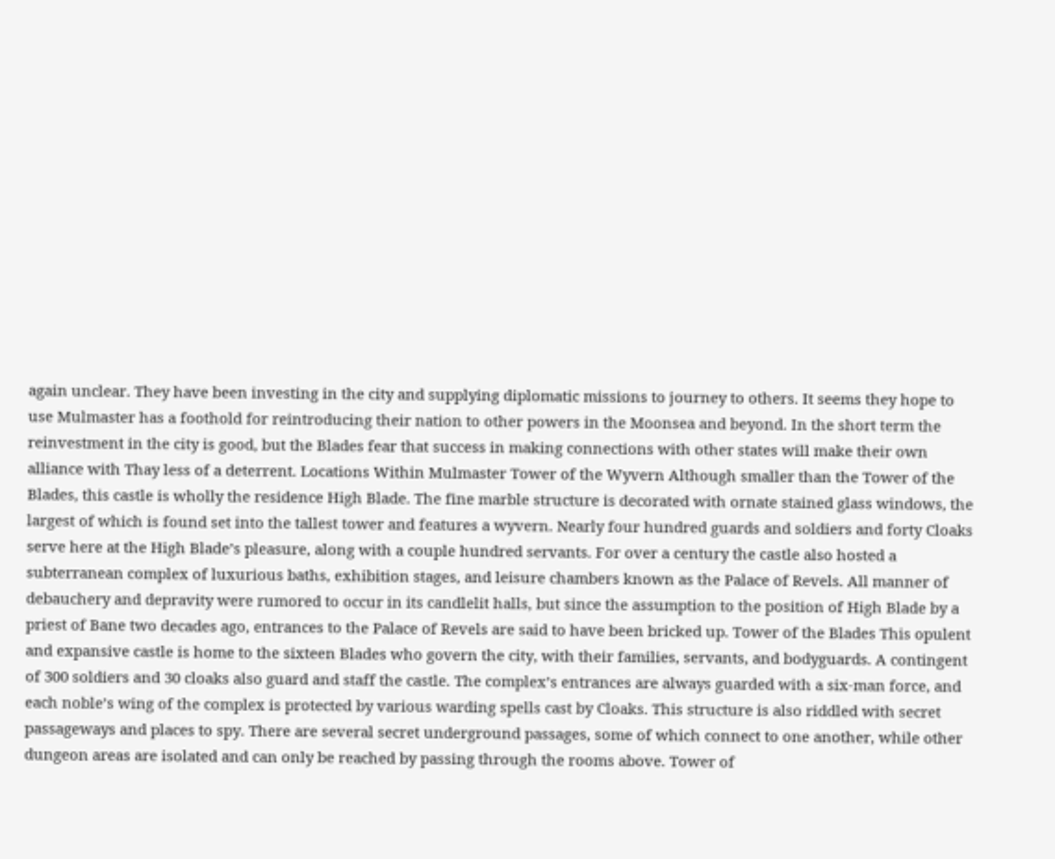again unclear. They have been investing in the city and supplying diplomatic missions to journey to others. It seems they hope to use Mulmaster has a foothold for reintroducing their nation to other powers in the Moonsea and beyond. In the short term the reinvestment in the city is good, but the Blades fear that success in making connections with other states will make their own alliance with Thay less of a deterrent. Locations Within Mulmaster Tower of the Wyvern Although smaller than the Tower of the Blades, this castle is wholly the residence High Blade. The fine marble structure is decorated with ornate stained glass windows, the largest of which is found set into the tallest tower and features a wyvern. Nearly four hundred guards and soldiers and forty Cloaks serve here at the High Blade’s pleasure, along with a couple hundred servants. For over a century the castle also hosted a subterranean complex of luxurious baths, exhibition stages, and leisure chambers known as the Palace of Revels. All manner of debauchery and depravity were rumored to occur in its candlelit halls, but since the assumption to the position of High Blade by a priest of Bane two decades ago, entrances to the Palace of Revels are said to have been bricked up. Tower of the Blades This opulent and expansive castle is home to the sixteen Blades who govern the city, with their families, servants, and bodyguards. A contingent of 300 soldiers and 30 cloaks also guard and staff the castle. The complex’s entrances are always guarded with a six-man force, and each noble’s wing of the complex is protected by various warding spells cast by Cloaks. This structure is also riddled with secret passageways and places to spy. There are several secret underground passages, some of which connect to one another, while other dungeon areas are isolated and can only be reached by passing through the rooms above. Tower of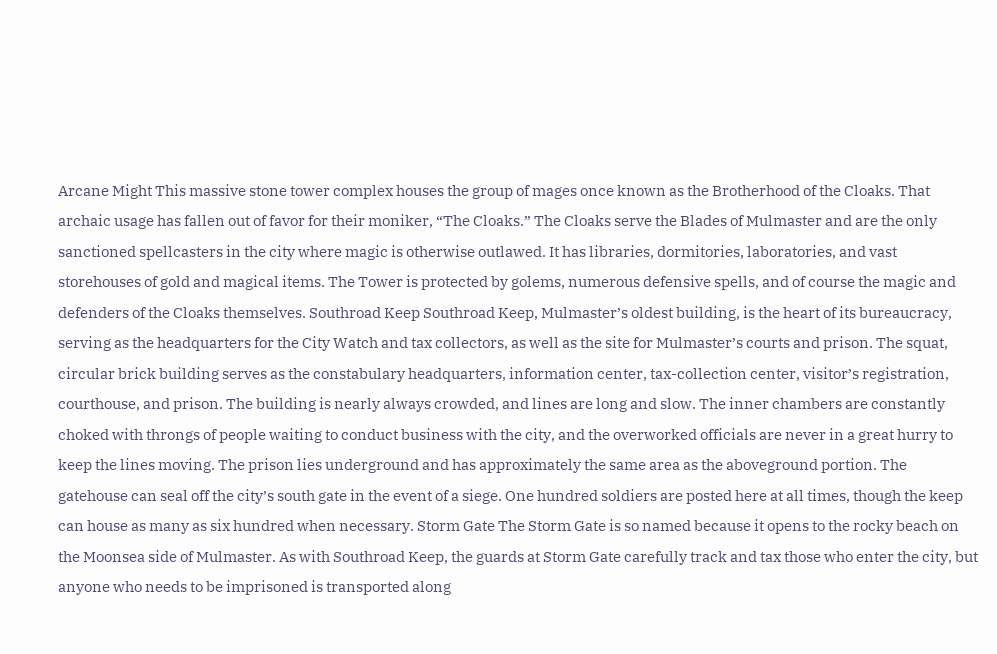Arcane Might This massive stone tower complex houses the group of mages once known as the Brotherhood of the Cloaks. That archaic usage has fallen out of favor for their moniker, “The Cloaks.” The Cloaks serve the Blades of Mulmaster and are the only sanctioned spellcasters in the city where magic is otherwise outlawed. It has libraries, dormitories, laboratories, and vast storehouses of gold and magical items. The Tower is protected by golems, numerous defensive spells, and of course the magic and defenders of the Cloaks themselves. Southroad Keep Southroad Keep, Mulmaster’s oldest building, is the heart of its bureaucracy, serving as the headquarters for the City Watch and tax collectors, as well as the site for Mulmaster’s courts and prison. The squat, circular brick building serves as the constabulary headquarters, information center, tax-collection center, visitor’s registration, courthouse, and prison. The building is nearly always crowded, and lines are long and slow. The inner chambers are constantly choked with throngs of people waiting to conduct business with the city, and the overworked officials are never in a great hurry to keep the lines moving. The prison lies underground and has approximately the same area as the aboveground portion. The gatehouse can seal off the city’s south gate in the event of a siege. One hundred soldiers are posted here at all times, though the keep can house as many as six hundred when necessary. Storm Gate The Storm Gate is so named because it opens to the rocky beach on the Moonsea side of Mulmaster. As with Southroad Keep, the guards at Storm Gate carefully track and tax those who enter the city, but anyone who needs to be imprisoned is transported along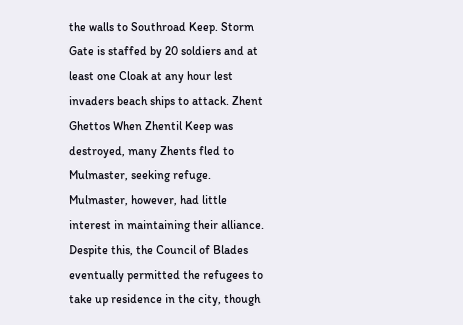the walls to Southroad Keep. Storm Gate is staffed by 20 soldiers and at least one Cloak at any hour lest invaders beach ships to attack. Zhent Ghettos When Zhentil Keep was destroyed, many Zhents fled to Mulmaster, seeking refuge. Mulmaster, however, had little interest in maintaining their alliance. Despite this, the Council of Blades eventually permitted the refugees to take up residence in the city, though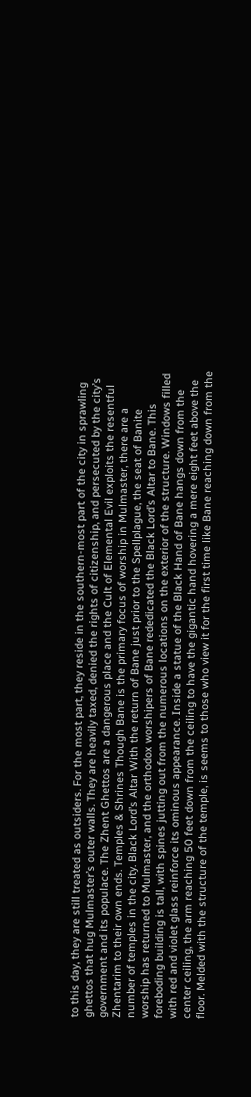to this day, they are still treated as outsiders. For the most part, they reside in the southern-most part of the city in sprawling ghettos that hug Mulmaster’s outer walls. They are heavily taxed, denied the rights of citizenship, and persecuted by the city’s government and its populace. The Zhent Ghettos are a dangerous place and the Cult of Elemental Evil exploits the resentful Zhentarim to their own ends. Temples & Shrines Though Bane is the primary focus of worship in Mulmaster, there are a number of temples in the city. Black Lord’s Altar With the return of Bane just prior to the Spellplague, the seat of Banite worship has returned to Mulmaster, and the orthodox worshipers of Bane rededicated the Black Lord’s Altar to Bane. This foreboding building is tall, with spines jutting out from the numerous locations on the exterior of the structure. Windows filled with red and violet glass reinforce its ominous appearance. Inside a statue of the Black Hand of Bane hangs down from the center ceiling, the arm reaching 50 feet down from the ceiling to have the gigantic hand hovering a mere eight feet above the floor. Melded with the structure of the temple, is seems to those who view it for the first time like Bane reaching down from the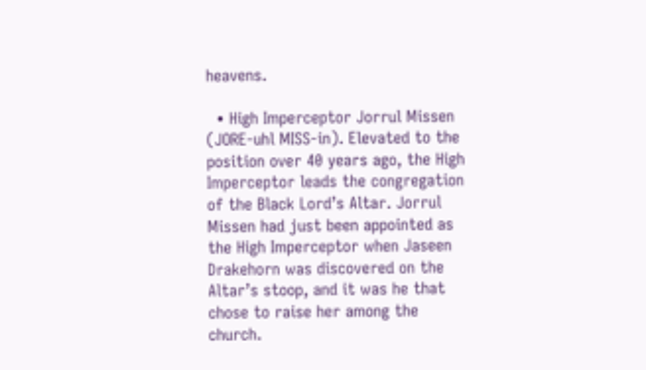heavens.

  • High Imperceptor Jorrul Missen (JORE-uhl MISS-in). Elevated to the position over 40 years ago, the High Imperceptor leads the congregation of the Black Lord’s Altar. Jorrul Missen had just been appointed as the High Imperceptor when Jaseen Drakehorn was discovered on the Altar’s stoop, and it was he that chose to raise her among the church.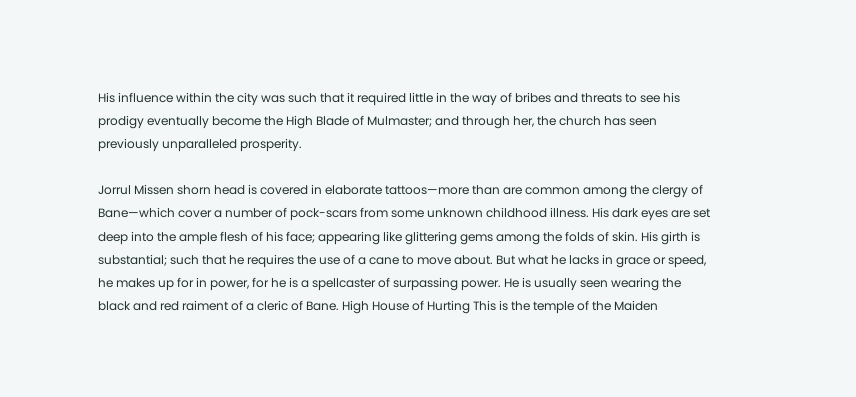His influence within the city was such that it required little in the way of bribes and threats to see his prodigy eventually become the High Blade of Mulmaster; and through her, the church has seen previously unparalleled prosperity.

Jorrul Missen shorn head is covered in elaborate tattoos—more than are common among the clergy of Bane—which cover a number of pock-scars from some unknown childhood illness. His dark eyes are set deep into the ample flesh of his face; appearing like glittering gems among the folds of skin. His girth is substantial; such that he requires the use of a cane to move about. But what he lacks in grace or speed, he makes up for in power, for he is a spellcaster of surpassing power. He is usually seen wearing the black and red raiment of a cleric of Bane. High House of Hurting This is the temple of the Maiden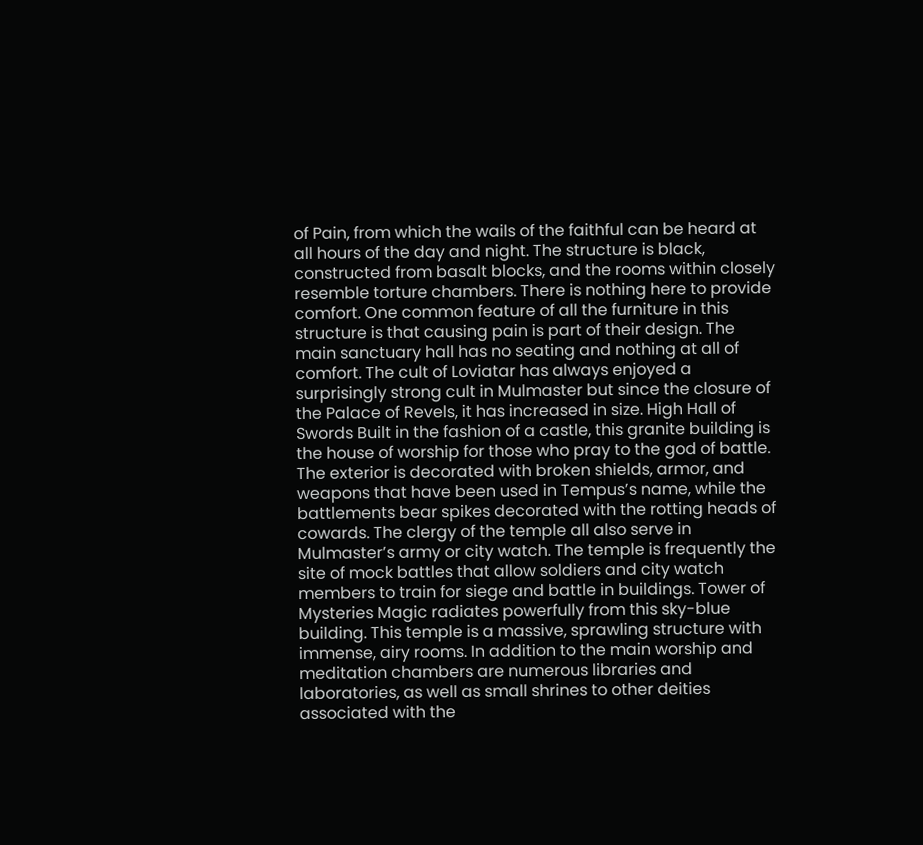of Pain, from which the wails of the faithful can be heard at all hours of the day and night. The structure is black, constructed from basalt blocks, and the rooms within closely resemble torture chambers. There is nothing here to provide comfort. One common feature of all the furniture in this structure is that causing pain is part of their design. The main sanctuary hall has no seating and nothing at all of comfort. The cult of Loviatar has always enjoyed a surprisingly strong cult in Mulmaster but since the closure of the Palace of Revels, it has increased in size. High Hall of Swords Built in the fashion of a castle, this granite building is the house of worship for those who pray to the god of battle. The exterior is decorated with broken shields, armor, and weapons that have been used in Tempus’s name, while the battlements bear spikes decorated with the rotting heads of cowards. The clergy of the temple all also serve in Mulmaster’s army or city watch. The temple is frequently the site of mock battles that allow soldiers and city watch members to train for siege and battle in buildings. Tower of Mysteries Magic radiates powerfully from this sky-blue building. This temple is a massive, sprawling structure with immense, airy rooms. In addition to the main worship and meditation chambers are numerous libraries and laboratories, as well as small shrines to other deities associated with the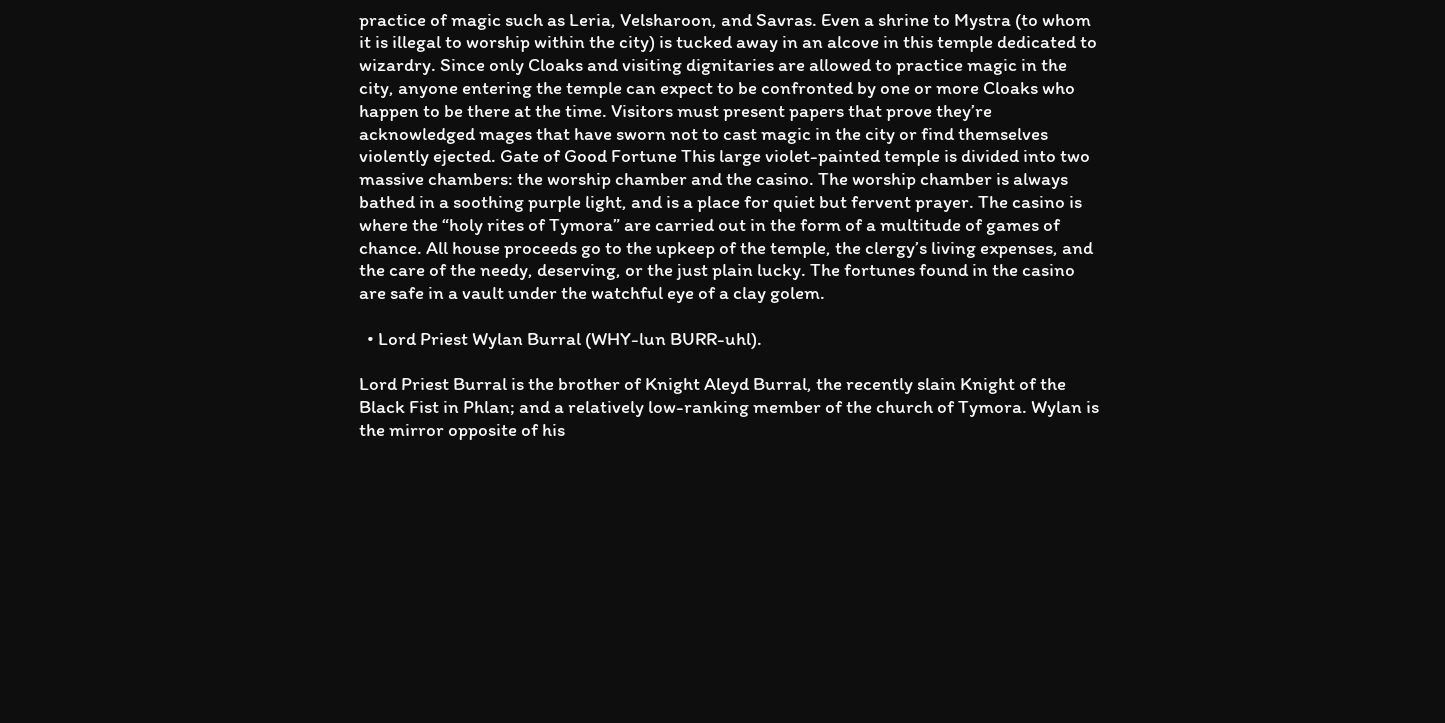practice of magic such as Leria, Velsharoon, and Savras. Even a shrine to Mystra (to whom it is illegal to worship within the city) is tucked away in an alcove in this temple dedicated to wizardry. Since only Cloaks and visiting dignitaries are allowed to practice magic in the city, anyone entering the temple can expect to be confronted by one or more Cloaks who happen to be there at the time. Visitors must present papers that prove they’re acknowledged mages that have sworn not to cast magic in the city or find themselves violently ejected. Gate of Good Fortune This large violet-painted temple is divided into two massive chambers: the worship chamber and the casino. The worship chamber is always bathed in a soothing purple light, and is a place for quiet but fervent prayer. The casino is where the “holy rites of Tymora” are carried out in the form of a multitude of games of chance. All house proceeds go to the upkeep of the temple, the clergy’s living expenses, and the care of the needy, deserving, or the just plain lucky. The fortunes found in the casino are safe in a vault under the watchful eye of a clay golem.

  • Lord Priest Wylan Burral (WHY-lun BURR-uhl).

Lord Priest Burral is the brother of Knight Aleyd Burral, the recently slain Knight of the Black Fist in Phlan; and a relatively low-ranking member of the church of Tymora. Wylan is the mirror opposite of his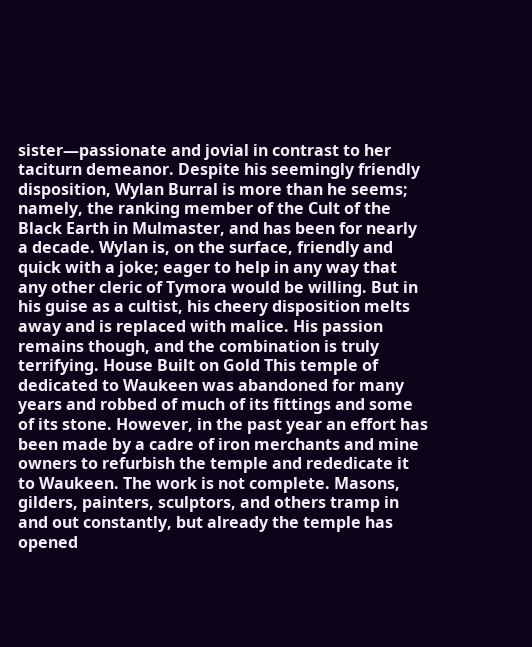sister—passionate and jovial in contrast to her taciturn demeanor. Despite his seemingly friendly disposition, Wylan Burral is more than he seems; namely, the ranking member of the Cult of the Black Earth in Mulmaster, and has been for nearly a decade. Wylan is, on the surface, friendly and quick with a joke; eager to help in any way that any other cleric of Tymora would be willing. But in his guise as a cultist, his cheery disposition melts away and is replaced with malice. His passion remains though, and the combination is truly terrifying. House Built on Gold This temple of dedicated to Waukeen was abandoned for many years and robbed of much of its fittings and some of its stone. However, in the past year an effort has been made by a cadre of iron merchants and mine owners to refurbish the temple and rededicate it to Waukeen. The work is not complete. Masons, gilders, painters, sculptors, and others tramp in and out constantly, but already the temple has opened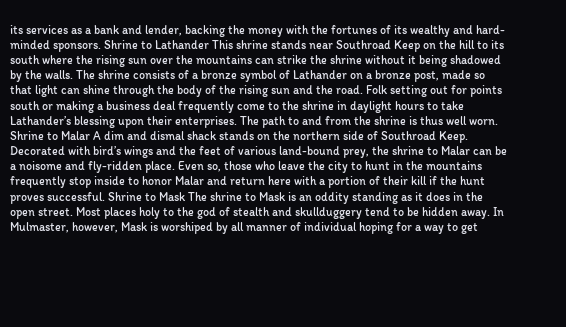its services as a bank and lender, backing the money with the fortunes of its wealthy and hard-minded sponsors. Shrine to Lathander This shrine stands near Southroad Keep on the hill to its south where the rising sun over the mountains can strike the shrine without it being shadowed by the walls. The shrine consists of a bronze symbol of Lathander on a bronze post, made so that light can shine through the body of the rising sun and the road. Folk setting out for points south or making a business deal frequently come to the shrine in daylight hours to take Lathander’s blessing upon their enterprises. The path to and from the shrine is thus well worn. Shrine to Malar A dim and dismal shack stands on the northern side of Southroad Keep. Decorated with bird’s wings and the feet of various land-bound prey, the shrine to Malar can be a noisome and fly-ridden place. Even so, those who leave the city to hunt in the mountains frequently stop inside to honor Malar and return here with a portion of their kill if the hunt proves successful. Shrine to Mask The shrine to Mask is an oddity standing as it does in the open street. Most places holy to the god of stealth and skullduggery tend to be hidden away. In Mulmaster, however, Mask is worshiped by all manner of individual hoping for a way to get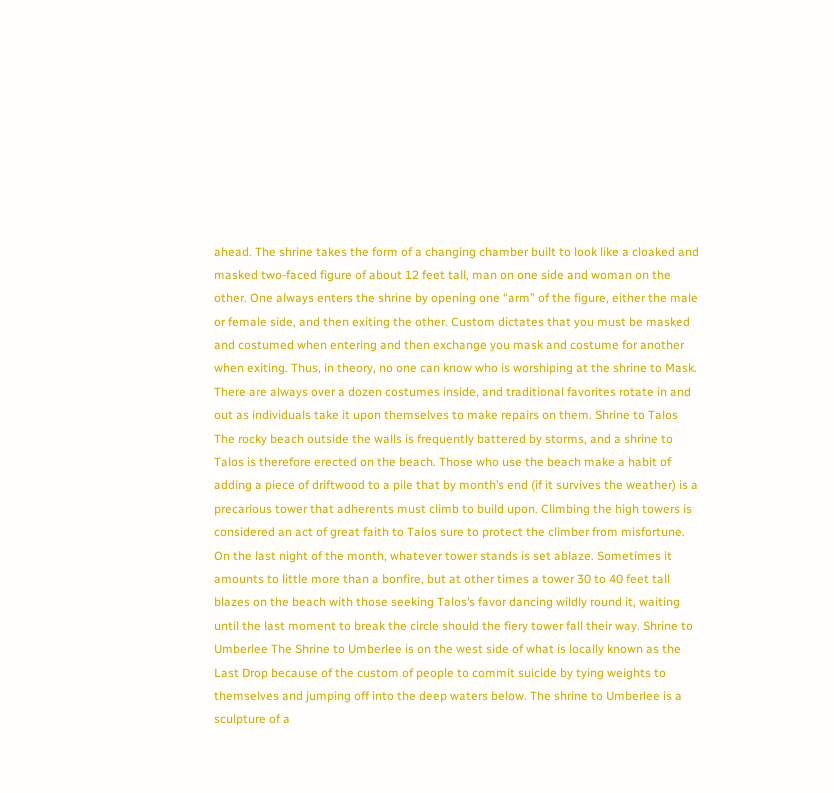ahead. The shrine takes the form of a changing chamber built to look like a cloaked and masked two-faced figure of about 12 feet tall, man on one side and woman on the other. One always enters the shrine by opening one “arm” of the figure, either the male or female side, and then exiting the other. Custom dictates that you must be masked and costumed when entering and then exchange you mask and costume for another when exiting. Thus, in theory, no one can know who is worshiping at the shrine to Mask. There are always over a dozen costumes inside, and traditional favorites rotate in and out as individuals take it upon themselves to make repairs on them. Shrine to Talos The rocky beach outside the walls is frequently battered by storms, and a shrine to Talos is therefore erected on the beach. Those who use the beach make a habit of adding a piece of driftwood to a pile that by month’s end (if it survives the weather) is a precarious tower that adherents must climb to build upon. Climbing the high towers is considered an act of great faith to Talos sure to protect the climber from misfortune. On the last night of the month, whatever tower stands is set ablaze. Sometimes it amounts to little more than a bonfire, but at other times a tower 30 to 40 feet tall blazes on the beach with those seeking Talos’s favor dancing wildly round it, waiting until the last moment to break the circle should the fiery tower fall their way. Shrine to Umberlee The Shrine to Umberlee is on the west side of what is locally known as the Last Drop because of the custom of people to commit suicide by tying weights to themselves and jumping off into the deep waters below. The shrine to Umberlee is a sculpture of a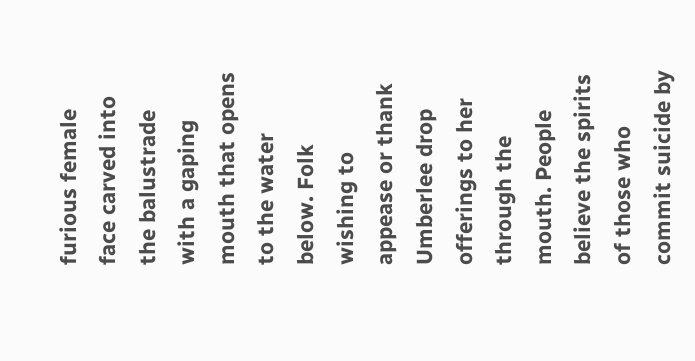furious female face carved into the balustrade with a gaping mouth that opens to the water below. Folk wishing to appease or thank Umberlee drop offerings to her through the mouth. People believe the spirits of those who commit suicide by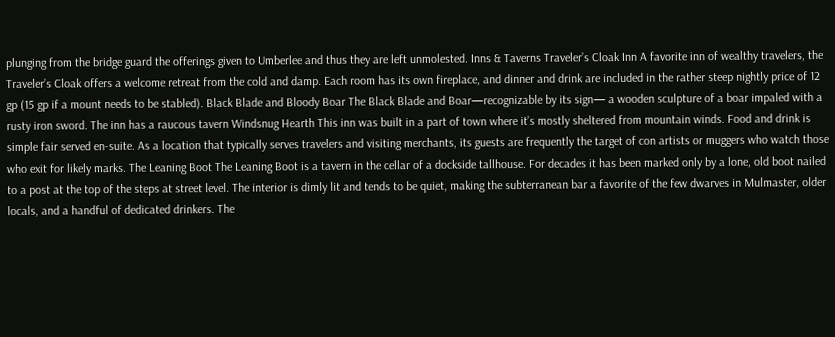plunging from the bridge guard the offerings given to Umberlee and thus they are left unmolested. Inns & Taverns Traveler’s Cloak Inn A favorite inn of wealthy travelers, the Traveler’s Cloak offers a welcome retreat from the cold and damp. Each room has its own fireplace, and dinner and drink are included in the rather steep nightly price of 12 gp (15 gp if a mount needs to be stabled). Black Blade and Bloody Boar The Black Blade and Boar—recognizable by its sign— a wooden sculpture of a boar impaled with a rusty iron sword. The inn has a raucous tavern Windsnug Hearth This inn was built in a part of town where it’s mostly sheltered from mountain winds. Food and drink is simple fair served en-suite. As a location that typically serves travelers and visiting merchants, its guests are frequently the target of con artists or muggers who watch those who exit for likely marks. The Leaning Boot The Leaning Boot is a tavern in the cellar of a dockside tallhouse. For decades it has been marked only by a lone, old boot nailed to a post at the top of the steps at street level. The interior is dimly lit and tends to be quiet, making the subterranean bar a favorite of the few dwarves in Mulmaster, older locals, and a handful of dedicated drinkers. The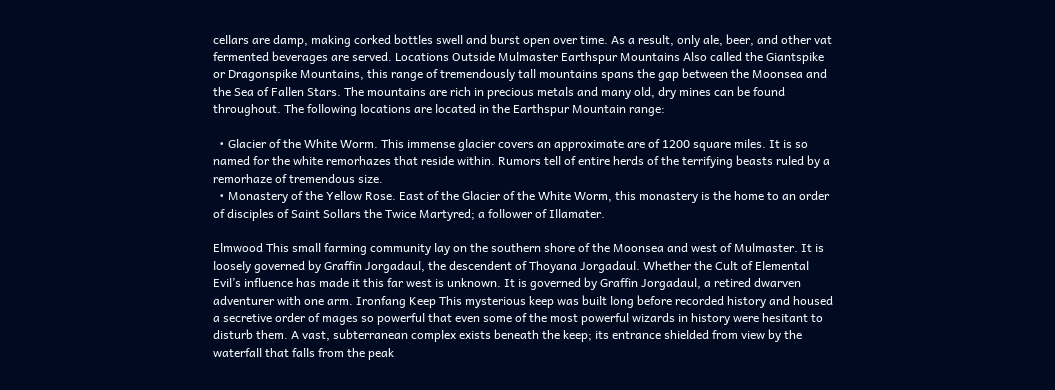cellars are damp, making corked bottles swell and burst open over time. As a result, only ale, beer, and other vat fermented beverages are served. Locations Outside Mulmaster Earthspur Mountains Also called the Giantspike or Dragonspike Mountains, this range of tremendously tall mountains spans the gap between the Moonsea and the Sea of Fallen Stars. The mountains are rich in precious metals and many old, dry mines can be found throughout. The following locations are located in the Earthspur Mountain range:

  • Glacier of the White Worm. This immense glacier covers an approximate are of 1200 square miles. It is so named for the white remorhazes that reside within. Rumors tell of entire herds of the terrifying beasts ruled by a remorhaze of tremendous size.
  • Monastery of the Yellow Rose. East of the Glacier of the White Worm, this monastery is the home to an order of disciples of Saint Sollars the Twice Martyred; a follower of Illamater.

Elmwood This small farming community lay on the southern shore of the Moonsea and west of Mulmaster. It is loosely governed by Graffin Jorgadaul, the descendent of Thoyana Jorgadaul. Whether the Cult of Elemental Evil’s influence has made it this far west is unknown. It is governed by Graffin Jorgadaul, a retired dwarven adventurer with one arm. Ironfang Keep This mysterious keep was built long before recorded history and housed a secretive order of mages so powerful that even some of the most powerful wizards in history were hesitant to disturb them. A vast, subterranean complex exists beneath the keep; its entrance shielded from view by the waterfall that falls from the peak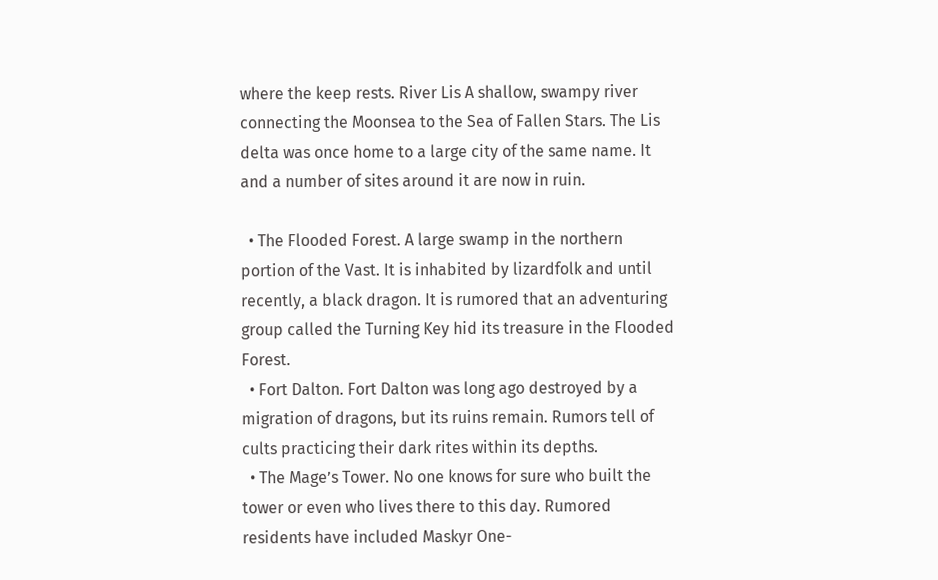where the keep rests. River Lis A shallow, swampy river connecting the Moonsea to the Sea of Fallen Stars. The Lis delta was once home to a large city of the same name. It and a number of sites around it are now in ruin.

  • The Flooded Forest. A large swamp in the northern portion of the Vast. It is inhabited by lizardfolk and until recently, a black dragon. It is rumored that an adventuring group called the Turning Key hid its treasure in the Flooded Forest.
  • Fort Dalton. Fort Dalton was long ago destroyed by a migration of dragons, but its ruins remain. Rumors tell of cults practicing their dark rites within its depths.
  • The Mage’s Tower. No one knows for sure who built the tower or even who lives there to this day. Rumored residents have included Maskyr One-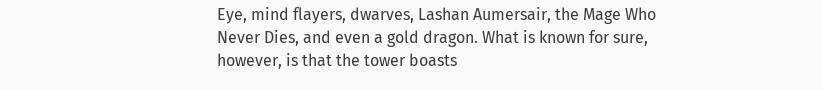Eye, mind flayers, dwarves, Lashan Aumersair, the Mage Who Never Dies, and even a gold dragon. What is known for sure, however, is that the tower boasts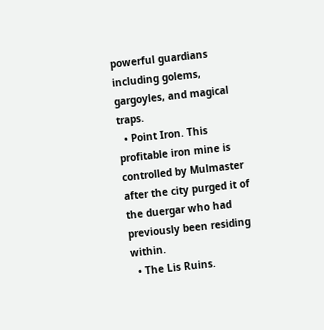powerful guardians including golems, gargoyles, and magical traps.
  • Point Iron. This profitable iron mine is controlled by Mulmaster after the city purged it of the duergar who had previously been residing within.
  • The Lis Ruins.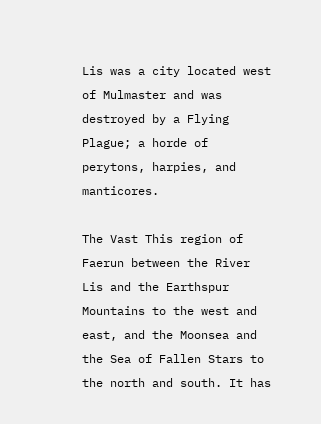Lis was a city located west of Mulmaster and was destroyed by a Flying Plague; a horde of perytons, harpies, and manticores.

The Vast This region of Faerun between the River Lis and the Earthspur Mountains to the west and east, and the Moonsea and the Sea of Fallen Stars to the north and south. It has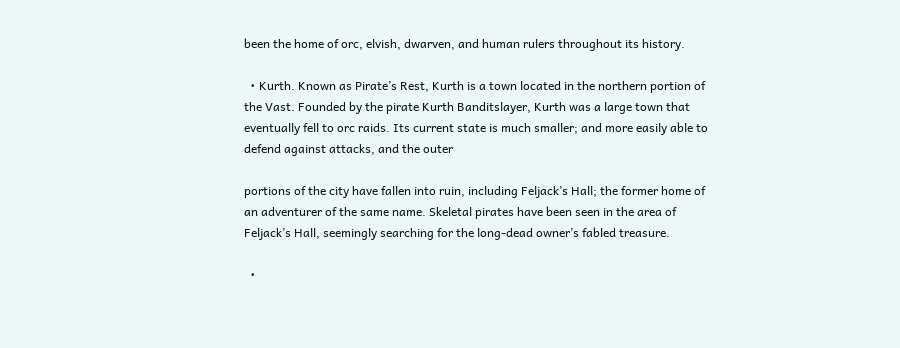been the home of orc, elvish, dwarven, and human rulers throughout its history.

  • Kurth. Known as Pirate’s Rest, Kurth is a town located in the northern portion of the Vast. Founded by the pirate Kurth Banditslayer, Kurth was a large town that eventually fell to orc raids. Its current state is much smaller; and more easily able to defend against attacks, and the outer

portions of the city have fallen into ruin, including Feljack’s Hall; the former home of an adventurer of the same name. Skeletal pirates have been seen in the area of Feljack’s Hall, seemingly searching for the long-dead owner’s fabled treasure.

  •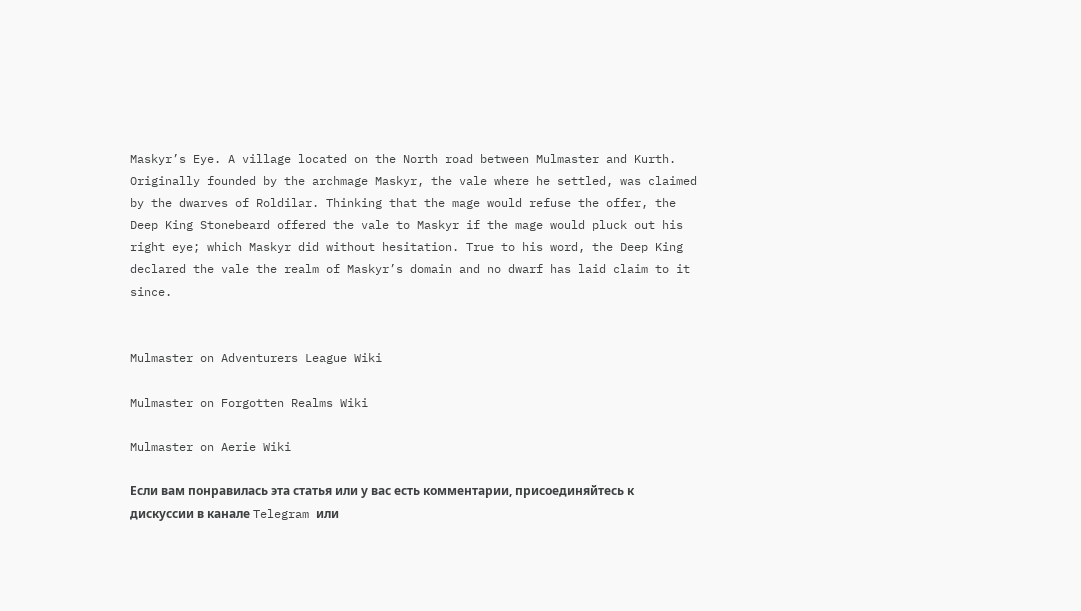Maskyr’s Eye. A village located on the North road between Mulmaster and Kurth. Originally founded by the archmage Maskyr, the vale where he settled, was claimed by the dwarves of Roldilar. Thinking that the mage would refuse the offer, the Deep King Stonebeard offered the vale to Maskyr if the mage would pluck out his right eye; which Maskyr did without hesitation. True to his word, the Deep King declared the vale the realm of Maskyr’s domain and no dwarf has laid claim to it since.


Mulmaster on Adventurers League Wiki

Mulmaster on Forgotten Realms Wiki

Mulmaster on Aerie Wiki

Если вам понравилась эта статья или у вас есть комментарии, присоединяйтесь к дискуссии в канале Telegram или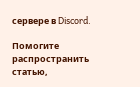сервере в Discord.

Помогите распространить статью,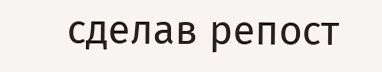сделав репост